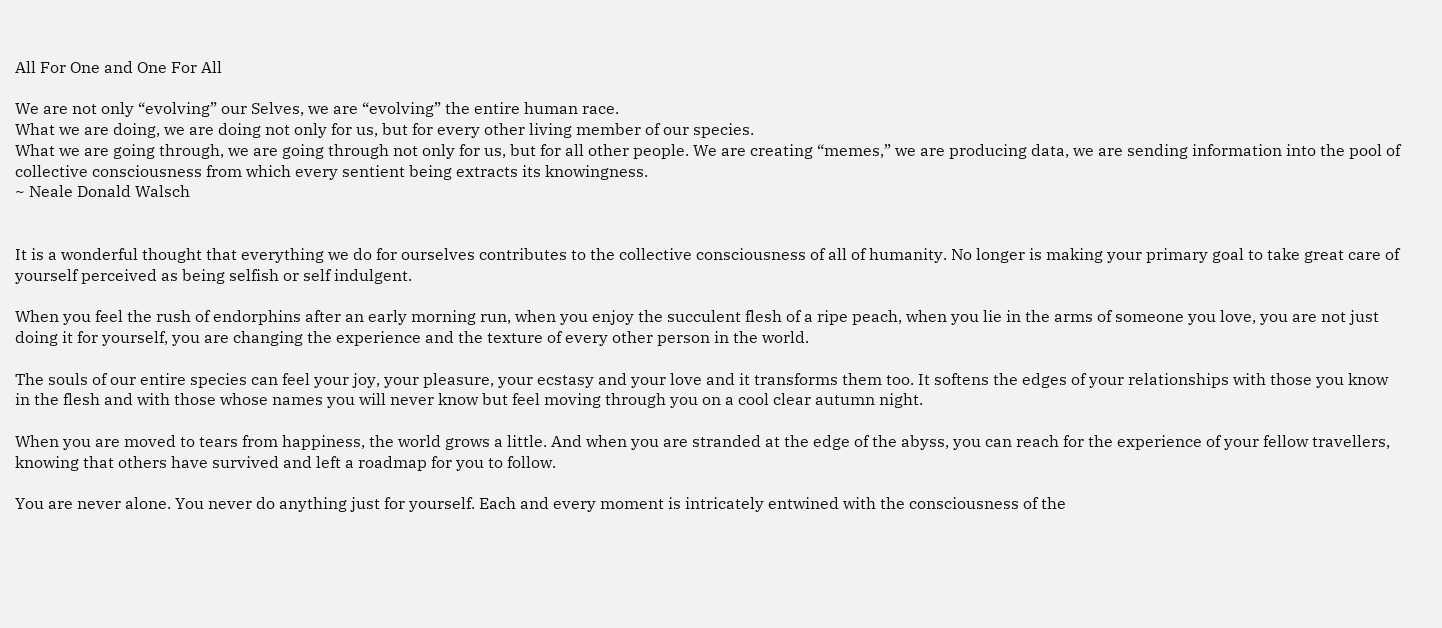All For One and One For All

We are not only “evolving” our Selves, we are “evolving” the entire human race.
What we are doing, we are doing not only for us, but for every other living member of our species.
What we are going through, we are going through not only for us, but for all other people. We are creating “memes,” we are producing data, we are sending information into the pool of collective consciousness from which every sentient being extracts its knowingness.
~ Neale Donald Walsch


It is a wonderful thought that everything we do for ourselves contributes to the collective consciousness of all of humanity. No longer is making your primary goal to take great care of yourself perceived as being selfish or self indulgent.

When you feel the rush of endorphins after an early morning run, when you enjoy the succulent flesh of a ripe peach, when you lie in the arms of someone you love, you are not just doing it for yourself, you are changing the experience and the texture of every other person in the world.

The souls of our entire species can feel your joy, your pleasure, your ecstasy and your love and it transforms them too. It softens the edges of your relationships with those you know in the flesh and with those whose names you will never know but feel moving through you on a cool clear autumn night.

When you are moved to tears from happiness, the world grows a little. And when you are stranded at the edge of the abyss, you can reach for the experience of your fellow travellers, knowing that others have survived and left a roadmap for you to follow.

You are never alone. You never do anything just for yourself. Each and every moment is intricately entwined with the consciousness of the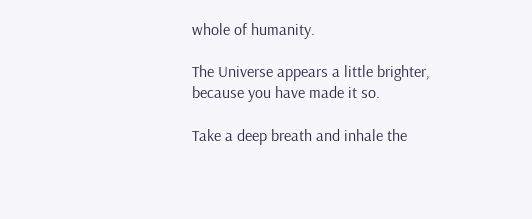whole of humanity.

The Universe appears a little brighter, because you have made it so.

Take a deep breath and inhale the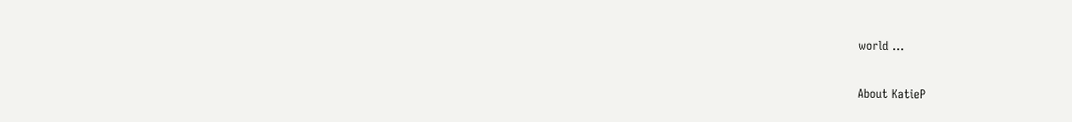world …

About KatieP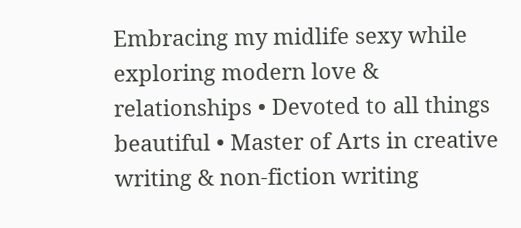Embracing my midlife sexy while exploring modern love & relationships • Devoted to all things beautiful • Master of Arts in creative writing & non-fiction writing